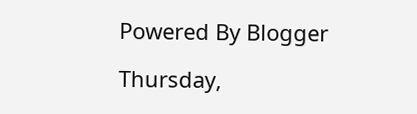Powered By Blogger

Thursday,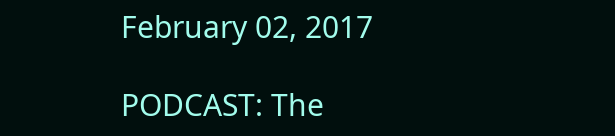February 02, 2017

PODCAST: The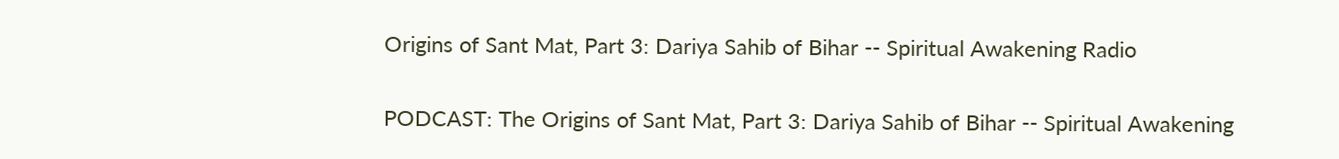Origins of Sant Mat, Part 3: Dariya Sahib of Bihar -- Spiritual Awakening Radio

PODCAST: The Origins of Sant Mat, Part 3: Dariya Sahib of Bihar -- Spiritual Awakening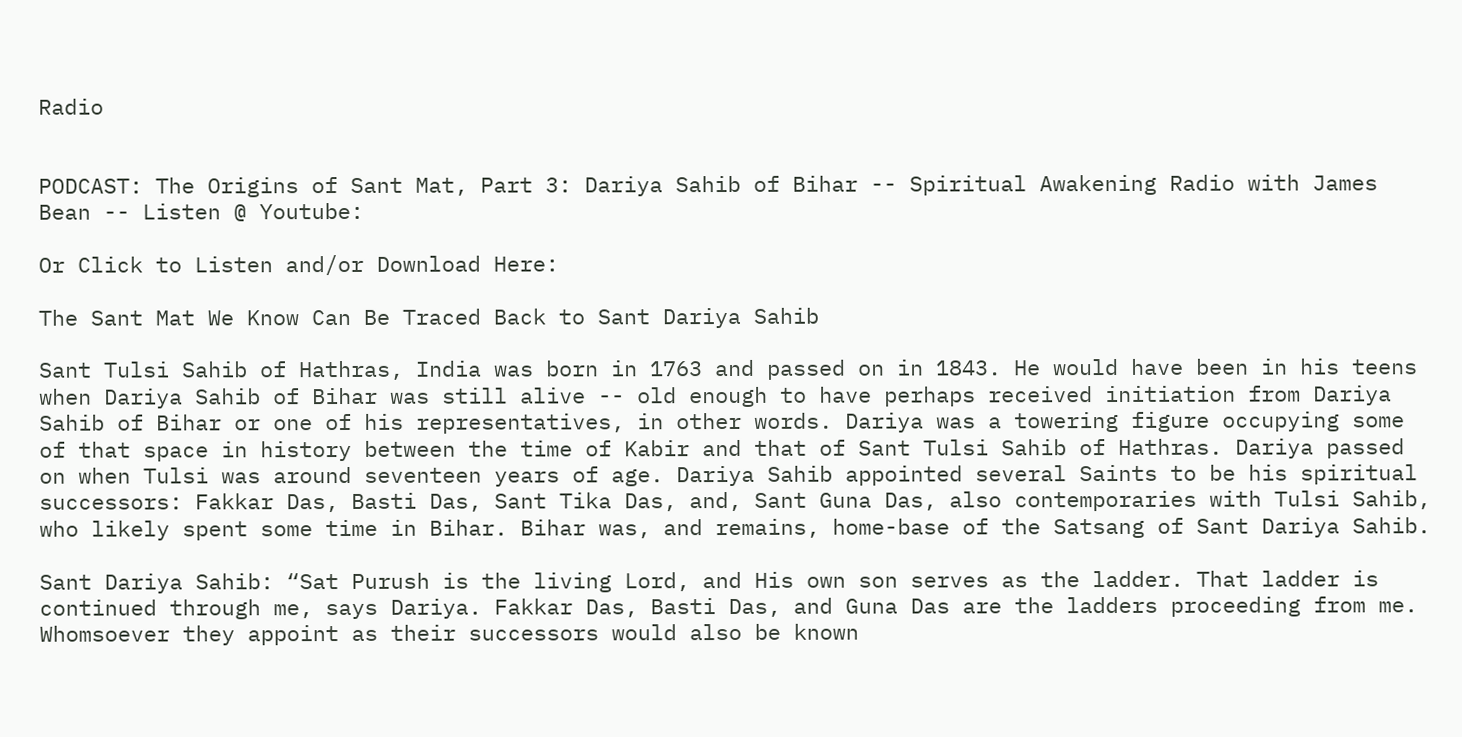Radio


PODCAST: The Origins of Sant Mat, Part 3: Dariya Sahib of Bihar -- Spiritual Awakening Radio with James Bean -- Listen @ Youtube:

Or Click to Listen and/or Download Here:

The Sant Mat We Know Can Be Traced Back to Sant Dariya Sahib

Sant Tulsi Sahib of Hathras, India was born in 1763 and passed on in 1843. He would have been in his teens when Dariya Sahib of Bihar was still alive -- old enough to have perhaps received initiation from Dariya Sahib of Bihar or one of his representatives, in other words. Dariya was a towering figure occupying some of that space in history between the time of Kabir and that of Sant Tulsi Sahib of Hathras. Dariya passed on when Tulsi was around seventeen years of age. Dariya Sahib appointed several Saints to be his spiritual successors: Fakkar Das, Basti Das, Sant Tika Das, and, Sant Guna Das, also contemporaries with Tulsi Sahib, who likely spent some time in Bihar. Bihar was, and remains, home-base of the Satsang of Sant Dariya Sahib.

Sant Dariya Sahib: “Sat Purush is the living Lord, and His own son serves as the ladder. That ladder is continued through me, says Dariya. Fakkar Das, Basti Das, and Guna Das are the ladders proceeding from me. Whomsoever they appoint as their successors would also be known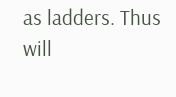as ladders. Thus will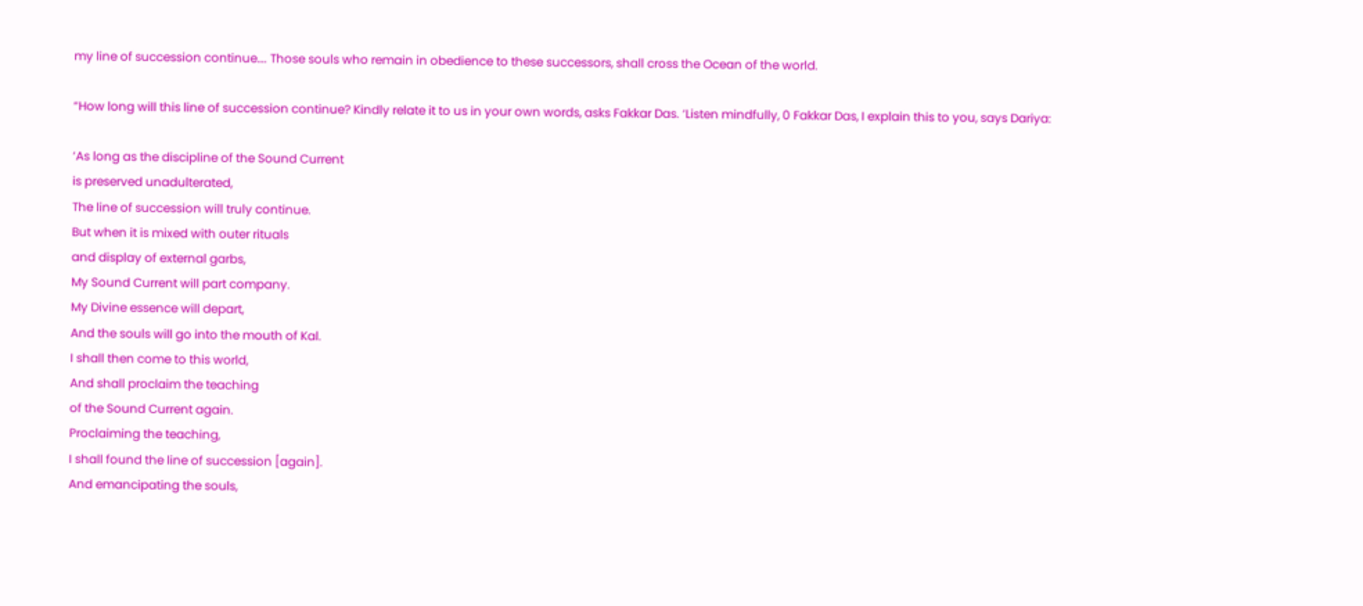my line of succession continue…. Those souls who remain in obedience to these successors, shall cross the Ocean of the world.

“How long will this line of succession continue? Kindly relate it to us in your own words, asks Fakkar Das. ‘Listen mindfully, 0 Fakkar Das, I explain this to you, says Dariya:

‘As long as the discipline of the Sound Current
is preserved unadulterated,
The line of succession will truly continue.
But when it is mixed with outer rituals
and display of external garbs,
My Sound Current will part company.
My Divine essence will depart,
And the souls will go into the mouth of Kal.
I shall then come to this world,
And shall proclaim the teaching
of the Sound Current again.
Proclaiming the teaching,
I shall found the line of succession [again].
And emancipating the souls,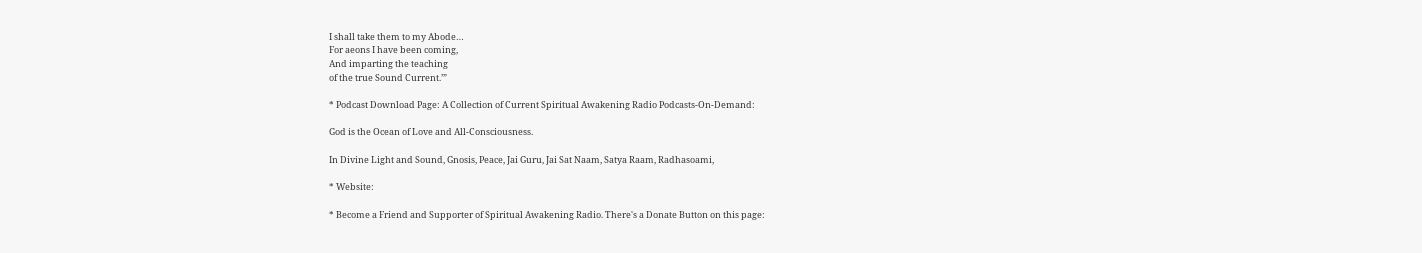I shall take them to my Abode…
For aeons I have been coming,
And imparting the teaching
of the true Sound Current.’”

* Podcast Download Page: A Collection of Current Spiritual Awakening Radio Podcasts-On-Demand:

God is the Ocean of Love and All-Consciousness.

In Divine Light and Sound, Gnosis, Peace, Jai Guru, Jai Sat Naam, Satya Raam, Radhasoami,

* Website:

* Become a Friend and Supporter of Spiritual Awakening Radio. There's a Donate Button on this page: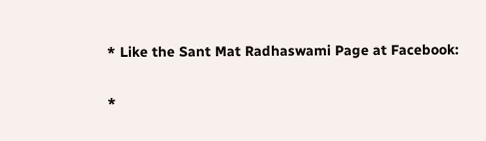* Like the Sant Mat Radhaswami Page at Facebook:

*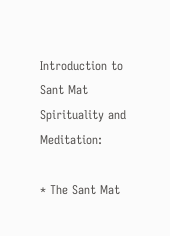Introduction to Sant Mat Spirituality and Meditation:

* The Sant Mat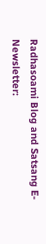Radhasoami Blog and Satsang E-Newsletter: